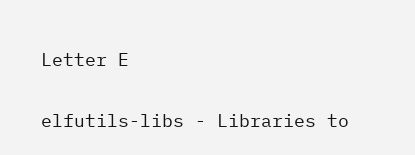Letter E

elfutils-libs - Libraries to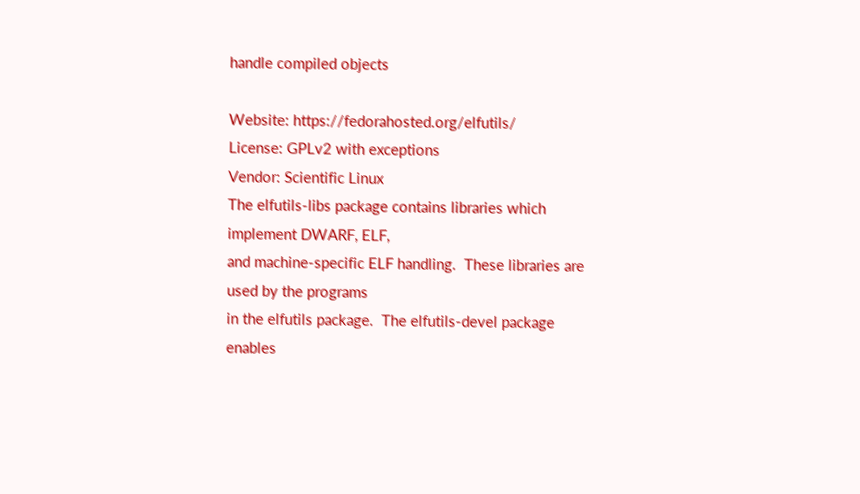handle compiled objects

Website: https://fedorahosted.org/elfutils/
License: GPLv2 with exceptions
Vendor: Scientific Linux
The elfutils-libs package contains libraries which implement DWARF, ELF,
and machine-specific ELF handling.  These libraries are used by the programs
in the elfutils package.  The elfutils-devel package enables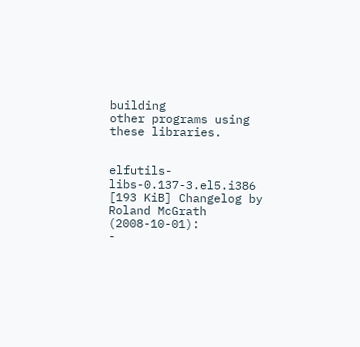building
other programs using these libraries.


elfutils-libs-0.137-3.el5.i386 [193 KiB] Changelog by Roland McGrath (2008-10-01):
-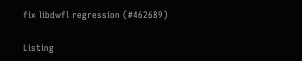fix libdwfl regression (#462689)

Listing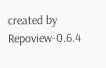created by Repoview-0.6.4